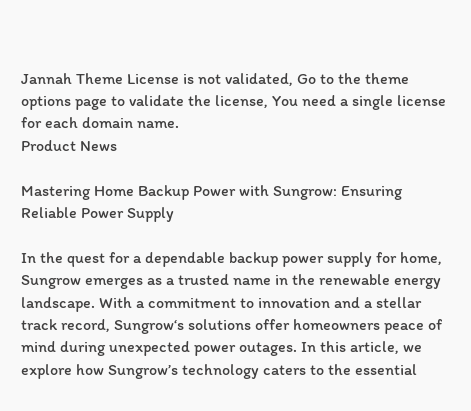Jannah Theme License is not validated, Go to the theme options page to validate the license, You need a single license for each domain name.
Product News

Mastering Home Backup Power with Sungrow: Ensuring Reliable Power Supply

In the quest for a dependable backup power supply for home, Sungrow emerges as a trusted name in the renewable energy landscape. With a commitment to innovation and a stellar track record, Sungrow‘s solutions offer homeowners peace of mind during unexpected power outages. In this article, we explore how Sungrow’s technology caters to the essential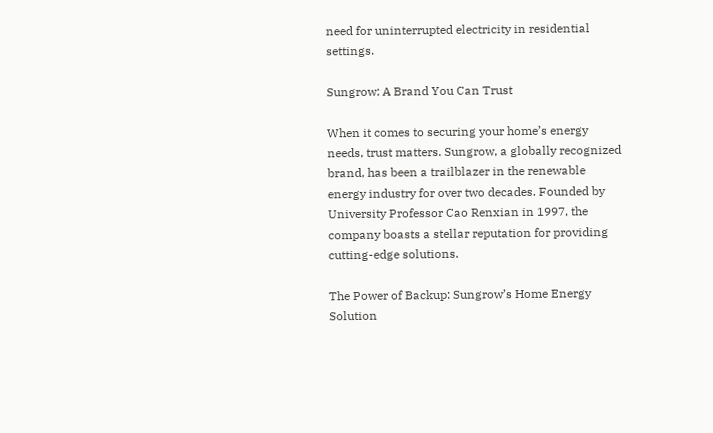need for uninterrupted electricity in residential settings.

Sungrow: A Brand You Can Trust

When it comes to securing your home’s energy needs, trust matters. Sungrow, a globally recognized brand, has been a trailblazer in the renewable energy industry for over two decades. Founded by University Professor Cao Renxian in 1997, the company boasts a stellar reputation for providing cutting-edge solutions.

The Power of Backup: Sungrow’s Home Energy Solution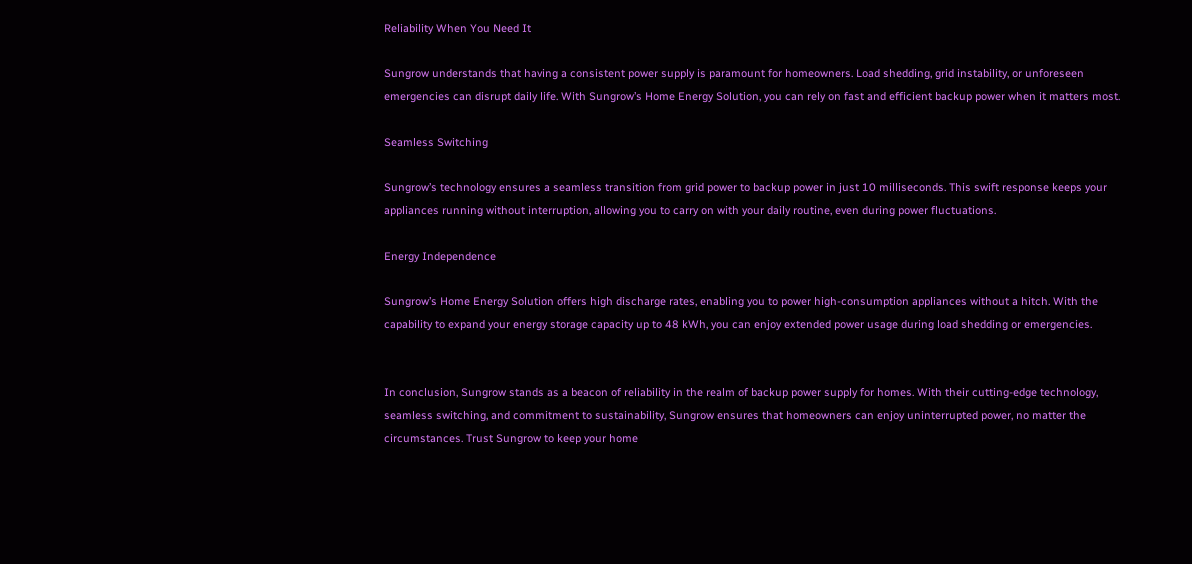Reliability When You Need It

Sungrow understands that having a consistent power supply is paramount for homeowners. Load shedding, grid instability, or unforeseen emergencies can disrupt daily life. With Sungrow’s Home Energy Solution, you can rely on fast and efficient backup power when it matters most.

Seamless Switching

Sungrow’s technology ensures a seamless transition from grid power to backup power in just 10 milliseconds. This swift response keeps your appliances running without interruption, allowing you to carry on with your daily routine, even during power fluctuations.

Energy Independence

Sungrow’s Home Energy Solution offers high discharge rates, enabling you to power high-consumption appliances without a hitch. With the capability to expand your energy storage capacity up to 48 kWh, you can enjoy extended power usage during load shedding or emergencies.


In conclusion, Sungrow stands as a beacon of reliability in the realm of backup power supply for homes. With their cutting-edge technology, seamless switching, and commitment to sustainability, Sungrow ensures that homeowners can enjoy uninterrupted power, no matter the circumstances. Trust Sungrow to keep your home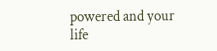powered and your life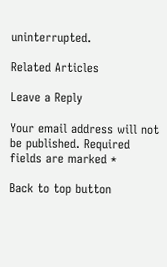uninterrupted.

Related Articles

Leave a Reply

Your email address will not be published. Required fields are marked *

Back to top button